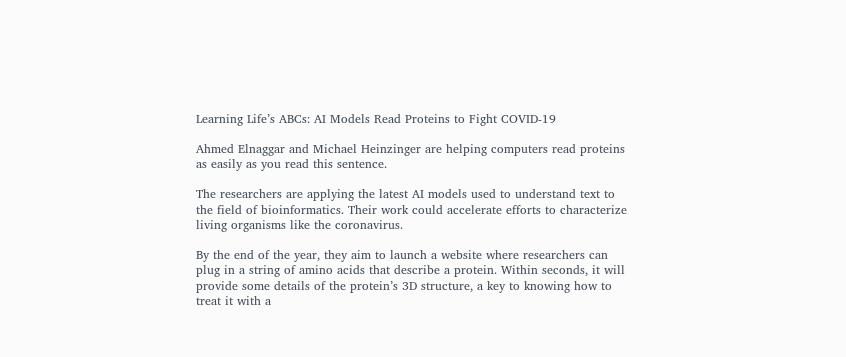Learning Life’s ABCs: AI Models Read Proteins to Fight COVID-19

Ahmed Elnaggar and Michael Heinzinger are helping computers read proteins as easily as you read this sentence.

The researchers are applying the latest AI models used to understand text to the field of bioinformatics. Their work could accelerate efforts to characterize living organisms like the coronavirus.

By the end of the year, they aim to launch a website where researchers can plug in a string of amino acids that describe a protein. Within seconds, it will provide some details of the protein’s 3D structure, a key to knowing how to treat it with a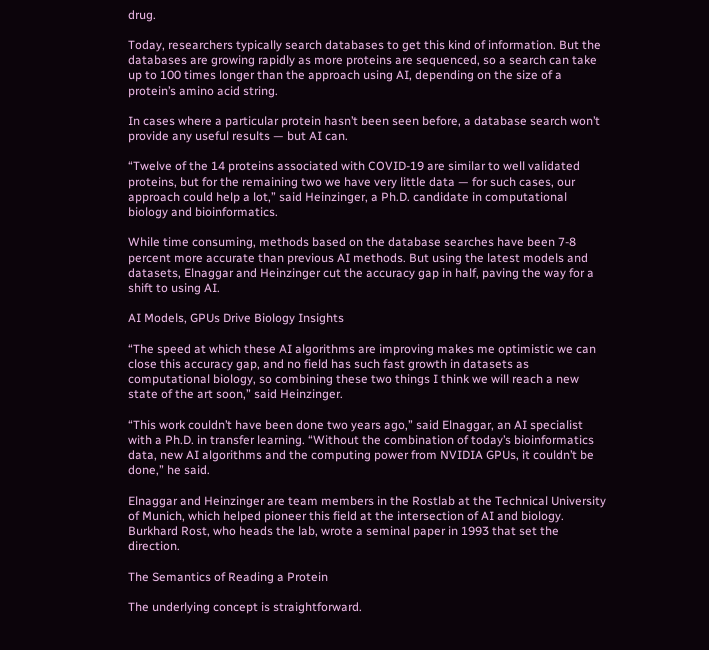drug.

Today, researchers typically search databases to get this kind of information. But the databases are growing rapidly as more proteins are sequenced, so a search can take up to 100 times longer than the approach using AI, depending on the size of a protein’s amino acid string.

In cases where a particular protein hasn’t been seen before, a database search won’t provide any useful results — but AI can.

“Twelve of the 14 proteins associated with COVID-19 are similar to well validated proteins, but for the remaining two we have very little data — for such cases, our approach could help a lot,” said Heinzinger, a Ph.D. candidate in computational biology and bioinformatics.

While time consuming, methods based on the database searches have been 7-8 percent more accurate than previous AI methods. But using the latest models and datasets, Elnaggar and Heinzinger cut the accuracy gap in half, paving the way for a shift to using AI.

AI Models, GPUs Drive Biology Insights

“The speed at which these AI algorithms are improving makes me optimistic we can close this accuracy gap, and no field has such fast growth in datasets as computational biology, so combining these two things I think we will reach a new state of the art soon,” said Heinzinger.

“This work couldn’t have been done two years ago,” said Elnaggar, an AI specialist with a Ph.D. in transfer learning. “Without the combination of today’s bioinformatics data, new AI algorithms and the computing power from NVIDIA GPUs, it couldn’t be done,” he said.

Elnaggar and Heinzinger are team members in the Rostlab at the Technical University of Munich, which helped pioneer this field at the intersection of AI and biology. Burkhard Rost, who heads the lab, wrote a seminal paper in 1993 that set the direction.

The Semantics of Reading a Protein

The underlying concept is straightforward.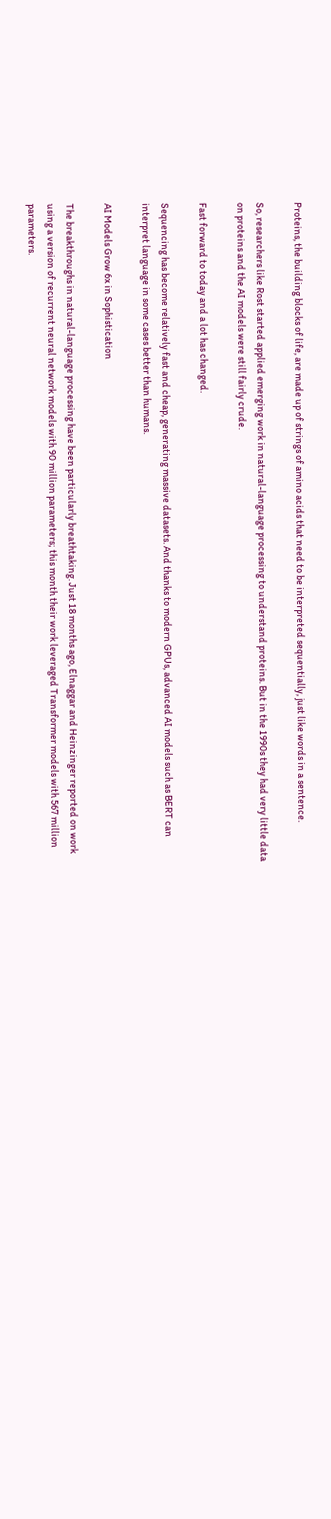Proteins, the building blocks of life, are made up of strings of amino acids that need to be interpreted sequentially, just like words in a sentence.

So, researchers like Rost started applied emerging work in natural-language processing to understand proteins. But in the 1990s they had very little data on proteins and the AI models were still fairly crude.

Fast forward to today and a lot has changed.

Sequencing has become relatively fast and cheap, generating massive datasets. And thanks to modern GPUs, advanced AI models such as BERT can interpret language in some cases better than humans.

AI Models Grow 6x in Sophistication

The breakthroughs in natural-language processing have been particularly breathtaking. Just 18 months ago, Elnaggar and Heinzinger reported on work using a version of recurrent neural network models with 90 million parameters; this month their work leveraged Transformer models with 567 million parameters.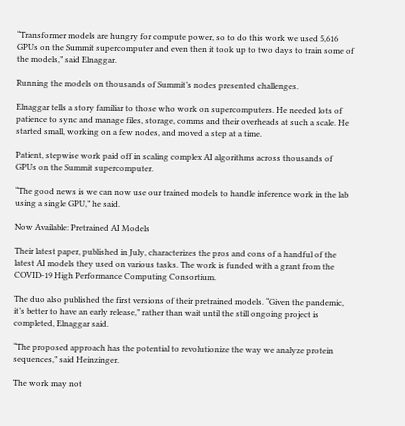“Transformer models are hungry for compute power, so to do this work we used 5,616 GPUs on the Summit supercomputer and even then it took up to two days to train some of the models,” said Elnaggar.

Running the models on thousands of Summit’s nodes presented challenges.

Elnaggar tells a story familiar to those who work on supercomputers. He needed lots of patience to sync and manage files, storage, comms and their overheads at such a scale. He started small, working on a few nodes, and moved a step at a time.

Patient, stepwise work paid off in scaling complex AI algorithms across thousands of GPUs on the Summit supercomputer.

“The good news is we can now use our trained models to handle inference work in the lab using a single GPU,” he said.

Now Available: Pretrained AI Models

Their latest paper, published in July, characterizes the pros and cons of a handful of the latest AI models they used on various tasks. The work is funded with a grant from the COVID-19 High Performance Computing Consortium.

The duo also published the first versions of their pretrained models. “Given the pandemic, it’s better to have an early release,” rather than wait until the still ongoing project is completed, Elnaggar said.

“The proposed approach has the potential to revolutionize the way we analyze protein sequences,” said Heinzinger.

The work may not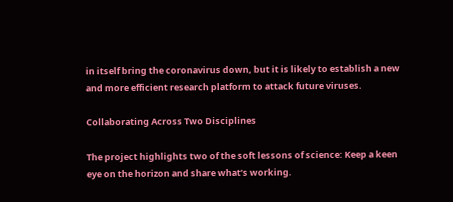in itself bring the coronavirus down, but it is likely to establish a new and more efficient research platform to attack future viruses.

Collaborating Across Two Disciplines

The project highlights two of the soft lessons of science: Keep a keen eye on the horizon and share what’s working.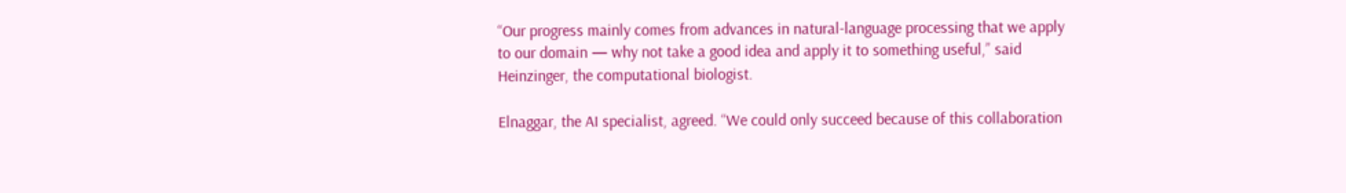“Our progress mainly comes from advances in natural-language processing that we apply to our domain — why not take a good idea and apply it to something useful,” said Heinzinger, the computational biologist.

Elnaggar, the AI specialist, agreed. “We could only succeed because of this collaboration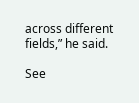across different fields,” he said.

See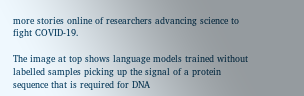more stories online of researchers advancing science to fight COVID-19.

The image at top shows language models trained without labelled samples picking up the signal of a protein sequence that is required for DNA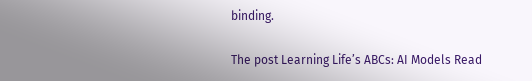binding.

The post Learning Life’s ABCs: AI Models Read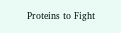Proteins to Fight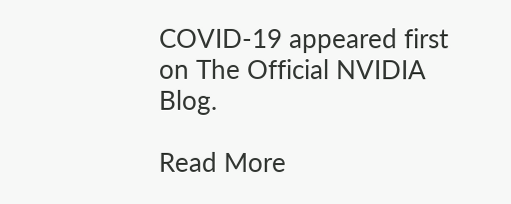COVID-19 appeared first on The Official NVIDIA Blog.

Read More